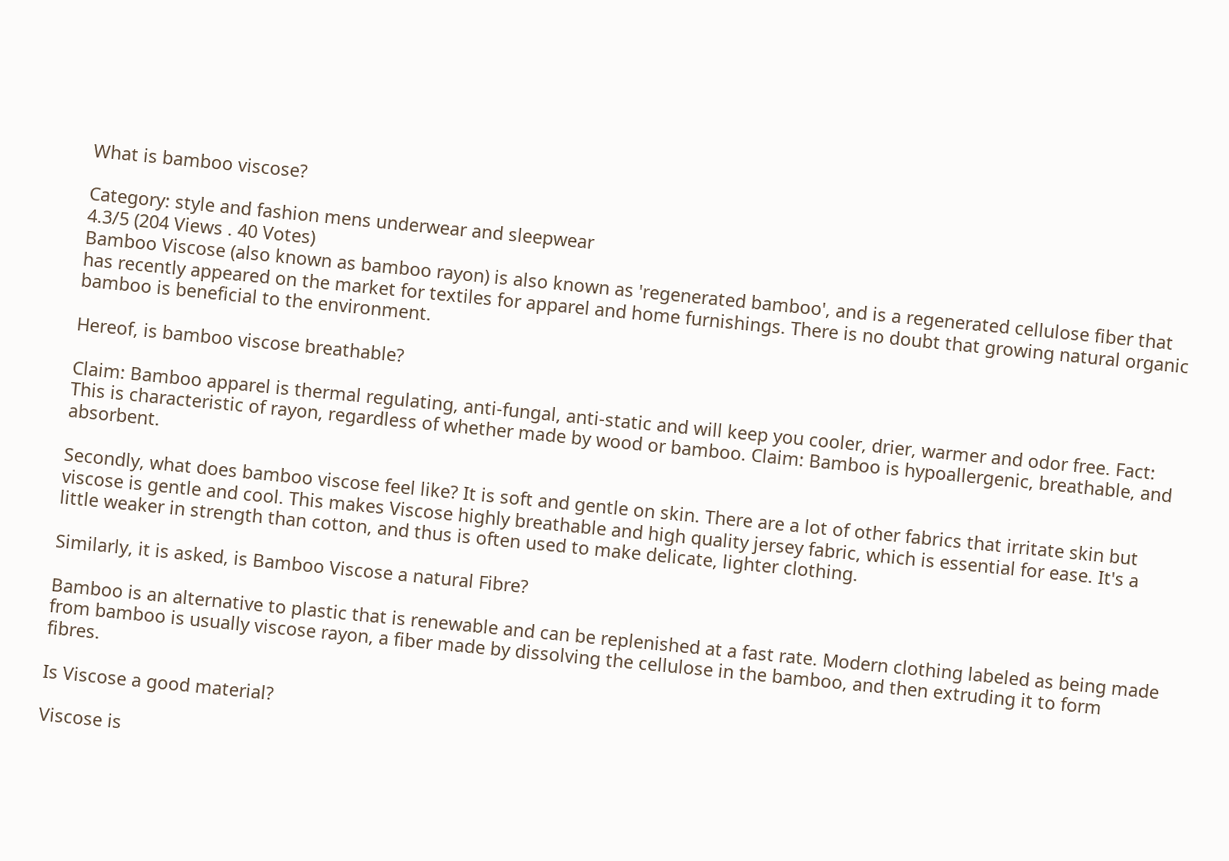What is bamboo viscose?

Category: style and fashion mens underwear and sleepwear
4.3/5 (204 Views . 40 Votes)
Bamboo Viscose (also known as bamboo rayon) is also known as 'regenerated bamboo', and is a regenerated cellulose fiber that has recently appeared on the market for textiles for apparel and home furnishings. There is no doubt that growing natural organic bamboo is beneficial to the environment.

Hereof, is bamboo viscose breathable?

Claim: Bamboo apparel is thermal regulating, anti-fungal, anti-static and will keep you cooler, drier, warmer and odor free. Fact: This is characteristic of rayon, regardless of whether made by wood or bamboo. Claim: Bamboo is hypoallergenic, breathable, and absorbent.

Secondly, what does bamboo viscose feel like? It is soft and gentle on skin. There are a lot of other fabrics that irritate skin but viscose is gentle and cool. This makes Viscose highly breathable and high quality jersey fabric, which is essential for ease. It's a little weaker in strength than cotton, and thus is often used to make delicate, lighter clothing.

Similarly, it is asked, is Bamboo Viscose a natural Fibre?

Bamboo is an alternative to plastic that is renewable and can be replenished at a fast rate. Modern clothing labeled as being made from bamboo is usually viscose rayon, a fiber made by dissolving the cellulose in the bamboo, and then extruding it to form fibres.

Is Viscose a good material?

Viscose is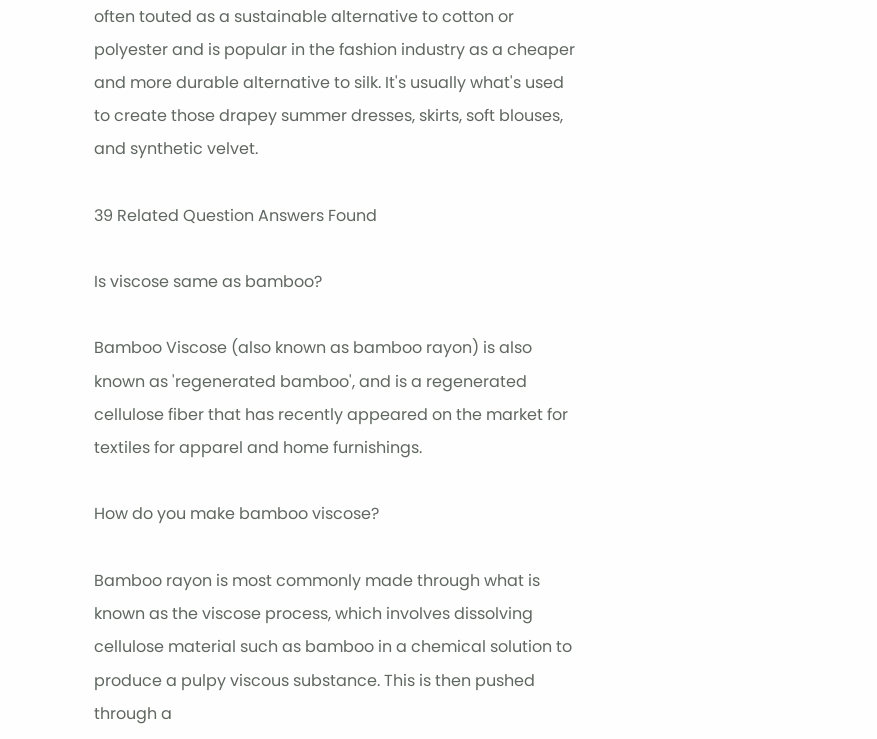often touted as a sustainable alternative to cotton or polyester and is popular in the fashion industry as a cheaper and more durable alternative to silk. It's usually what's used to create those drapey summer dresses, skirts, soft blouses, and synthetic velvet.

39 Related Question Answers Found

Is viscose same as bamboo?

Bamboo Viscose (also known as bamboo rayon) is also known as 'regenerated bamboo', and is a regenerated cellulose fiber that has recently appeared on the market for textiles for apparel and home furnishings.

How do you make bamboo viscose?

Bamboo rayon is most commonly made through what is known as the viscose process, which involves dissolving cellulose material such as bamboo in a chemical solution to produce a pulpy viscous substance. This is then pushed through a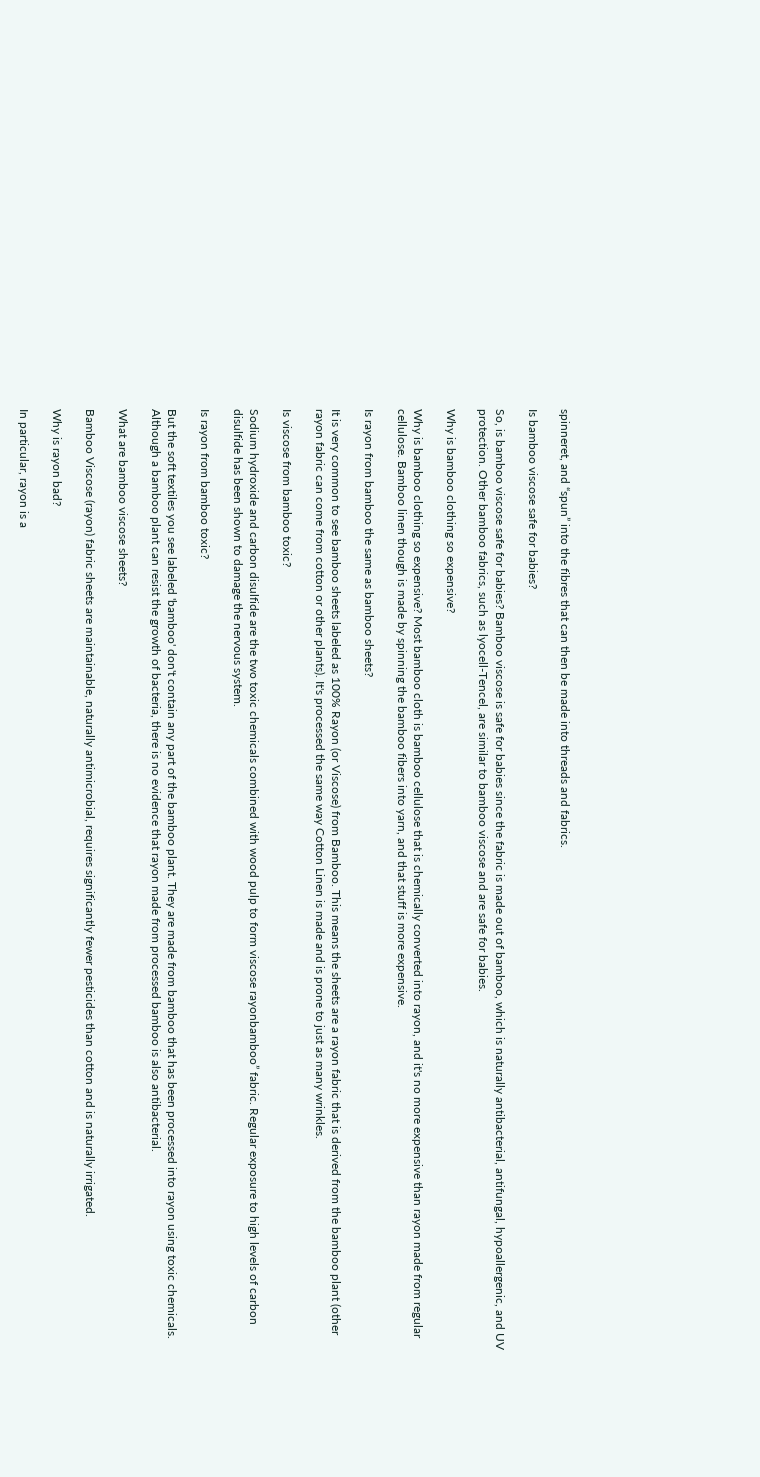spinneret, and “spun” into the fibres that can then be made into threads and fabrics.

Is bamboo viscose safe for babies?

So, is bamboo viscose safe for babies? Bamboo viscose is safe for babies since the fabric is made out of bamboo, which is naturally antibacterial, antifungal, hypoallergenic, and UV protection. Other bamboo fabrics, such as lyocell-Tencel, are similar to bamboo viscose and are safe for babies.

Why is bamboo clothing so expensive?

Why is bamboo clothing so expensive? Most bamboo cloth is bamboo cellulose that is chemically converted into rayon, and it's no more expensive than rayon made from regular cellulose. Bamboo linen though is made by spinning the bamboo fibers into yarn, and that stuff is more expensive.

Is rayon from bamboo the same as bamboo sheets?

It is very common to see bamboo sheets labeled as 100% Rayon (or Viscose) from Bamboo. This means the sheets are a rayon fabric that is derived from the bamboo plant (other rayon fabric can come from cotton or other plants). It's processed the same way Cotton Linen is made and is prone to just as many wrinkles.

Is viscose from bamboo toxic?

Sodium hydroxide and carbon disulfide are the two toxic chemicals combined with wood pulp to form viscose rayonbamboo” fabric. Regular exposure to high levels of carbon disulfide has been shown to damage the nervous system.

Is rayon from bamboo toxic?

But the soft textiles you see labeled 'bamboo' don't contain any part of the bamboo plant. They are made from bamboo that has been processed into rayon using toxic chemicals. Although a bamboo plant can resist the growth of bacteria, there is no evidence that rayon made from processed bamboo is also antibacterial.

What are bamboo viscose sheets?

Bamboo Viscose (rayon) fabric sheets are maintainable, naturally antimicrobial, requires significantly fewer pesticides than cotton and is naturally irrigated.

Why is rayon bad?

In particular, rayon is a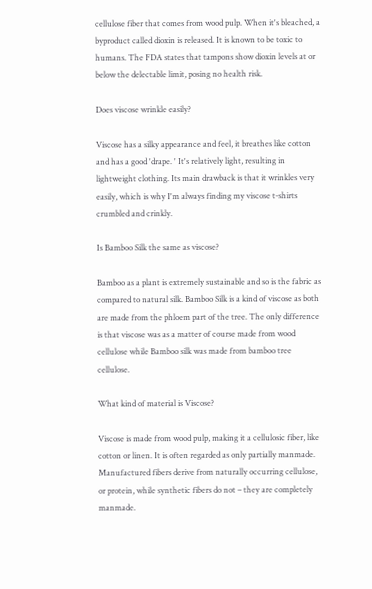cellulose fiber that comes from wood pulp. When it's bleached, a byproduct called dioxin is released. It is known to be toxic to humans. The FDA states that tampons show dioxin levels at or below the delectable limit, posing no health risk.

Does viscose wrinkle easily?

Viscose has a silky appearance and feel, it breathes like cotton and has a good 'drape. ' It's relatively light, resulting in lightweight clothing. Its main drawback is that it wrinkles very easily, which is why I'm always finding my viscose t-shirts crumbled and crinkly.

Is Bamboo Silk the same as viscose?

Bamboo as a plant is extremely sustainable and so is the fabric as compared to natural silk. Bamboo Silk is a kind of viscose as both are made from the phloem part of the tree. The only difference is that viscose was as a matter of course made from wood cellulose while Bamboo silk was made from bamboo tree cellulose.

What kind of material is Viscose?

Viscose is made from wood pulp, making it a cellulosic fiber, like cotton or linen. It is often regarded as only partially manmade. Manufactured fibers derive from naturally occurring cellulose, or protein, while synthetic fibers do not – they are completely manmade.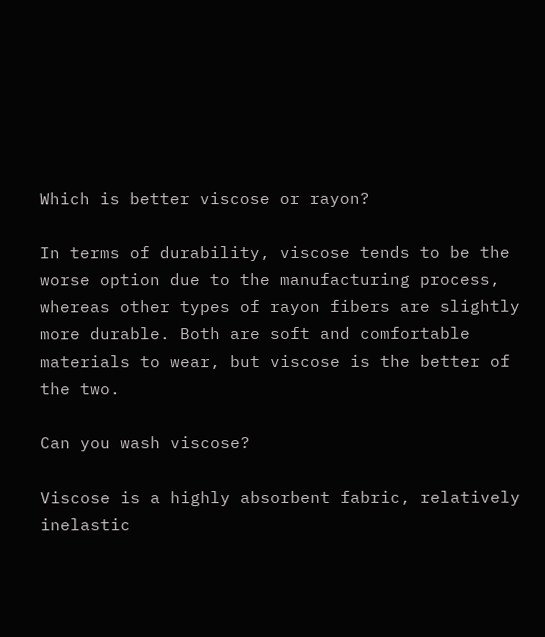Which is better viscose or rayon?

In terms of durability, viscose tends to be the worse option due to the manufacturing process, whereas other types of rayon fibers are slightly more durable. Both are soft and comfortable materials to wear, but viscose is the better of the two.

Can you wash viscose?

Viscose is a highly absorbent fabric, relatively inelastic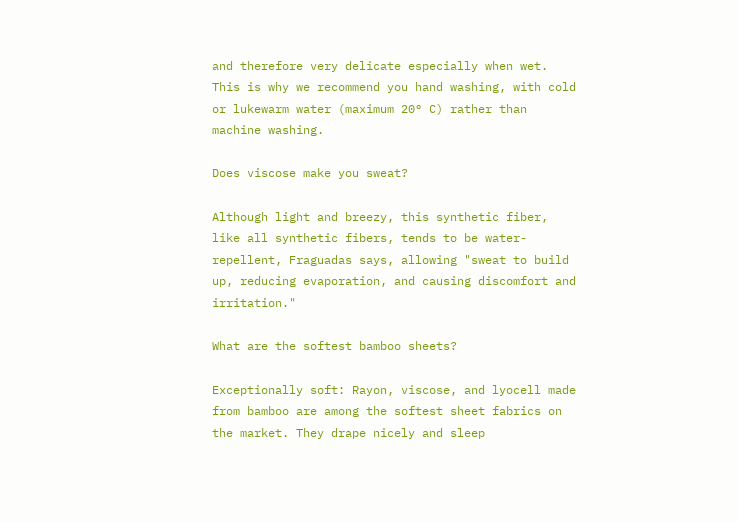and therefore very delicate especially when wet. This is why we recommend you hand washing, with cold or lukewarm water (maximum 20° C) rather than machine washing.

Does viscose make you sweat?

Although light and breezy, this synthetic fiber, like all synthetic fibers, tends to be water-repellent, Fraguadas says, allowing "sweat to build up, reducing evaporation, and causing discomfort and irritation."

What are the softest bamboo sheets?

Exceptionally soft: Rayon, viscose, and lyocell made from bamboo are among the softest sheet fabrics on the market. They drape nicely and sleep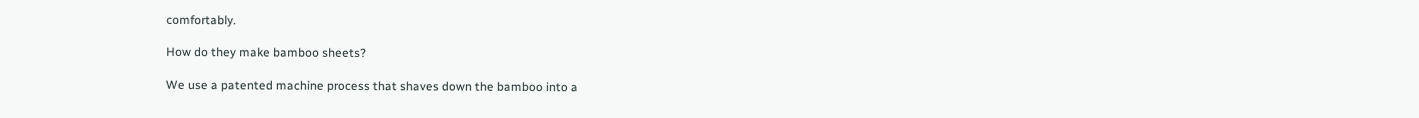comfortably.

How do they make bamboo sheets?

We use a patented machine process that shaves down the bamboo into a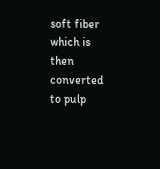soft fiber which is then converted to pulp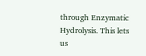through Enzymatic Hydrolysis. This lets us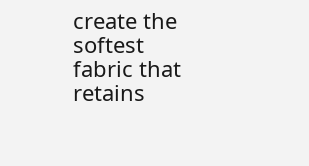create the softest fabric that retains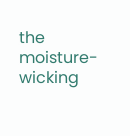the moisture-wicking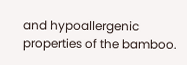and hypoallergenic properties of the bamboo.